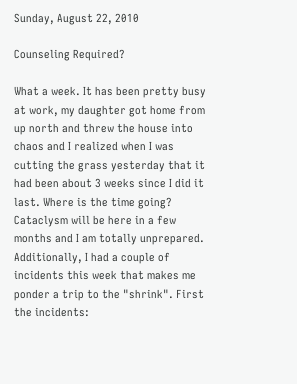Sunday, August 22, 2010

Counseling Required?

What a week. It has been pretty busy at work, my daughter got home from up north and threw the house into chaos and I realized when I was cutting the grass yesterday that it had been about 3 weeks since I did it last. Where is the time going? Cataclysm will be here in a few months and I am totally unprepared. Additionally, I had a couple of incidents this week that makes me ponder a trip to the "shrink". First the incidents: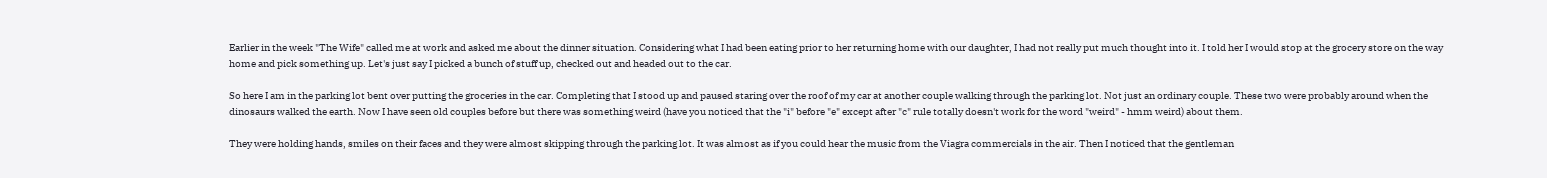Earlier in the week "The Wife" called me at work and asked me about the dinner situation. Considering what I had been eating prior to her returning home with our daughter, I had not really put much thought into it. I told her I would stop at the grocery store on the way home and pick something up. Let's just say I picked a bunch of stuff up, checked out and headed out to the car.

So here I am in the parking lot bent over putting the groceries in the car. Completing that I stood up and paused staring over the roof of my car at another couple walking through the parking lot. Not just an ordinary couple. These two were probably around when the dinosaurs walked the earth. Now I have seen old couples before but there was something weird (have you noticed that the "i" before "e" except after "c" rule totally doesn't work for the word "weird" - hmm weird) about them.

They were holding hands, smiles on their faces and they were almost skipping through the parking lot. It was almost as if you could hear the music from the Viagra commercials in the air. Then I noticed that the gentleman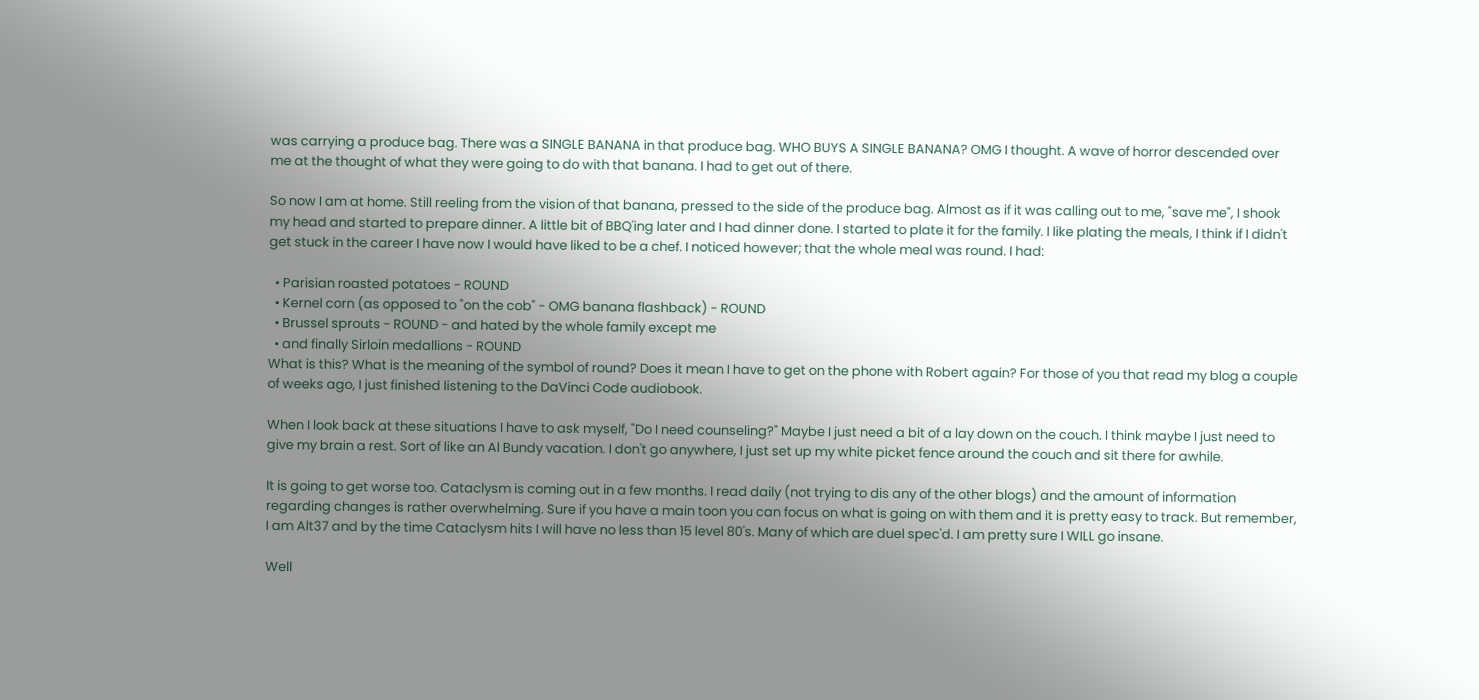was carrying a produce bag. There was a SINGLE BANANA in that produce bag. WHO BUYS A SINGLE BANANA? OMG I thought. A wave of horror descended over me at the thought of what they were going to do with that banana. I had to get out of there.

So now I am at home. Still reeling from the vision of that banana, pressed to the side of the produce bag. Almost as if it was calling out to me, "save me", I shook my head and started to prepare dinner. A little bit of BBQ'ing later and I had dinner done. I started to plate it for the family. I like plating the meals, I think if I didn't get stuck in the career I have now I would have liked to be a chef. I noticed however; that the whole meal was round. I had:

  • Parisian roasted potatoes - ROUND
  • Kernel corn (as opposed to "on the cob" - OMG banana flashback) - ROUND
  • Brussel sprouts - ROUND - and hated by the whole family except me
  • and finally Sirloin medallions - ROUND
What is this? What is the meaning of the symbol of round? Does it mean I have to get on the phone with Robert again? For those of you that read my blog a couple of weeks ago, I just finished listening to the DaVinci Code audiobook.

When I look back at these situations I have to ask myself, "Do I need counseling?" Maybe I just need a bit of a lay down on the couch. I think maybe I just need to give my brain a rest. Sort of like an Al Bundy vacation. I don't go anywhere, I just set up my white picket fence around the couch and sit there for awhile.

It is going to get worse too. Cataclysm is coming out in a few months. I read daily (not trying to dis any of the other blogs) and the amount of information regarding changes is rather overwhelming. Sure if you have a main toon you can focus on what is going on with them and it is pretty easy to track. But remember, I am Alt37 and by the time Cataclysm hits I will have no less than 15 level 80's. Many of which are duel spec'd. I am pretty sure I WILL go insane.

Well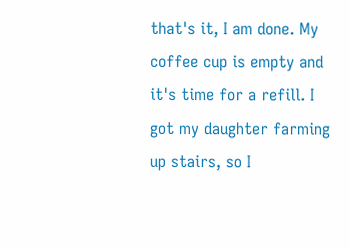that's it, I am done. My coffee cup is empty and it's time for a refill. I got my daughter farming up stairs, so I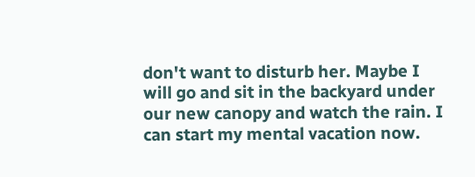don't want to disturb her. Maybe I will go and sit in the backyard under our new canopy and watch the rain. I can start my mental vacation now.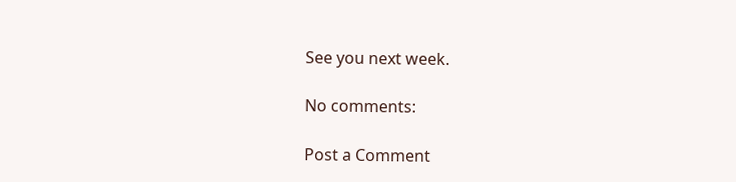See you next week.

No comments:

Post a Comment